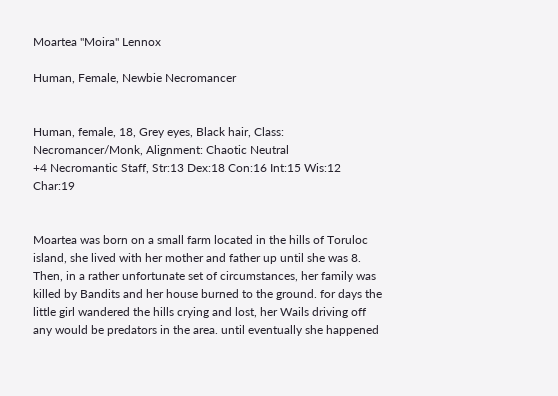Moartea "Moira" Lennox

Human, Female, Newbie Necromancer


Human, female, 18, Grey eyes, Black hair, Class: Necromancer/Monk, Alignment: Chaotic Neutral
+4 Necromantic Staff, Str:13 Dex:18 Con:16 Int:15 Wis:12 Char:19


Moartea was born on a small farm located in the hills of Toruloc island, she lived with her mother and father up until she was 8. Then, in a rather unfortunate set of circumstances, her family was killed by Bandits and her house burned to the ground. for days the little girl wandered the hills crying and lost, her Wails driving off any would be predators in the area. until eventually she happened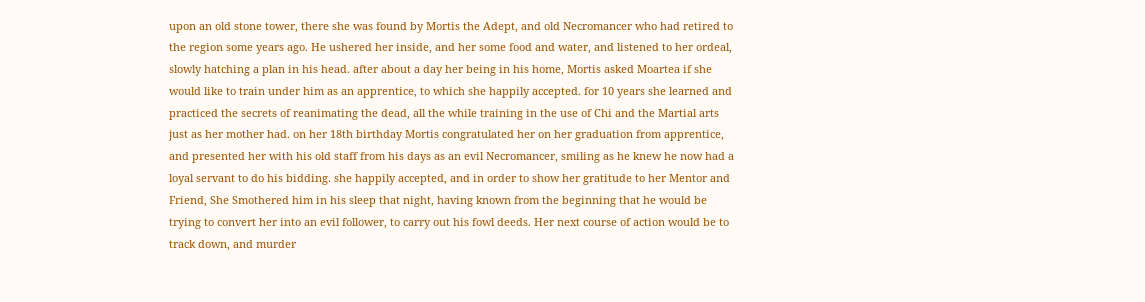upon an old stone tower, there she was found by Mortis the Adept, and old Necromancer who had retired to the region some years ago. He ushered her inside, and her some food and water, and listened to her ordeal, slowly hatching a plan in his head. after about a day her being in his home, Mortis asked Moartea if she would like to train under him as an apprentice, to which she happily accepted. for 10 years she learned and practiced the secrets of reanimating the dead, all the while training in the use of Chi and the Martial arts just as her mother had. on her 18th birthday Mortis congratulated her on her graduation from apprentice, and presented her with his old staff from his days as an evil Necromancer, smiling as he knew he now had a loyal servant to do his bidding. she happily accepted, and in order to show her gratitude to her Mentor and Friend, She Smothered him in his sleep that night, having known from the beginning that he would be trying to convert her into an evil follower, to carry out his fowl deeds. Her next course of action would be to track down, and murder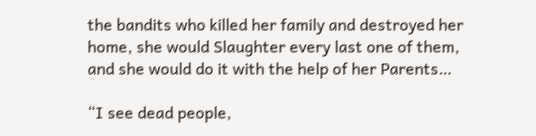the bandits who killed her family and destroyed her home, she would Slaughter every last one of them, and she would do it with the help of her Parents…

“I see dead people,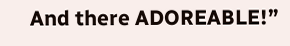And there ADOREABLE!”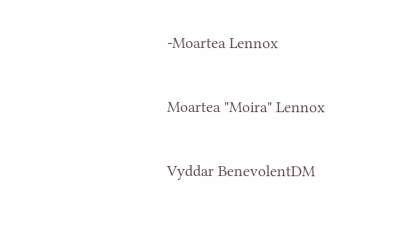-Moartea Lennox

Moartea "Moira" Lennox

Vyddar BenevolentDM